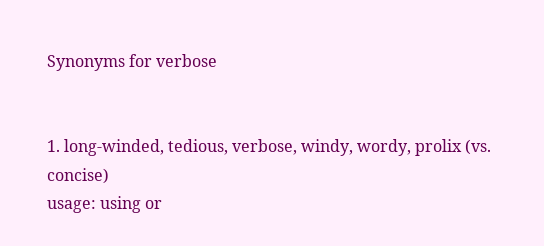Synonyms for verbose


1. long-winded, tedious, verbose, windy, wordy, prolix (vs. concise)
usage: using or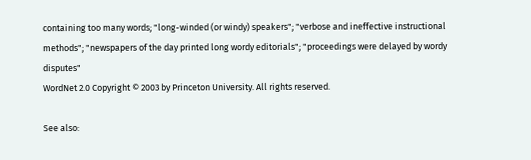containing too many words; "long-winded (or windy) speakers"; "verbose and ineffective instructional methods"; "newspapers of the day printed long wordy editorials"; "proceedings were delayed by wordy disputes"
WordNet 2.0 Copyright © 2003 by Princeton University. All rights reserved.

See also: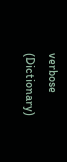verbose (Dictionary)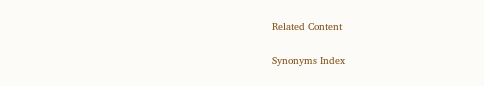Related Content

Synonyms Index